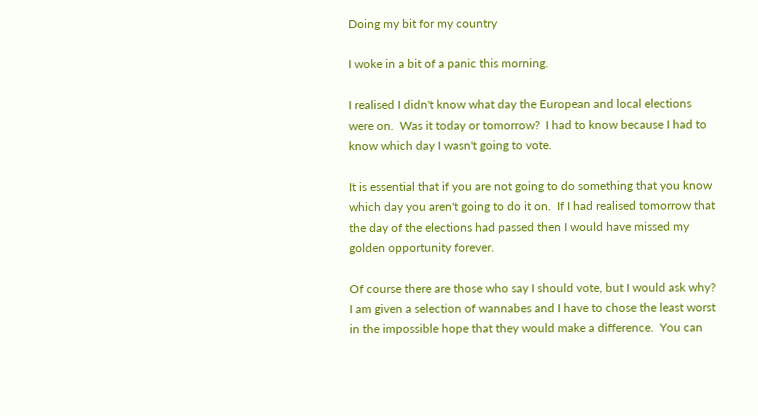Doing my bit for my country

I woke in a bit of a panic this morning.

I realised I didn't know what day the European and local elections were on.  Was it today or tomorrow?  I had to know because I had to know which day I wasn't going to vote.

It is essential that if you are not going to do something that you know which day you aren't going to do it on.  If I had realised tomorrow that the day of the elections had passed then I would have missed my golden opportunity forever.

Of course there are those who say I should vote, but I would ask why?  I am given a selection of wannabes and I have to chose the least worst in the impossible hope that they would make a difference.  You can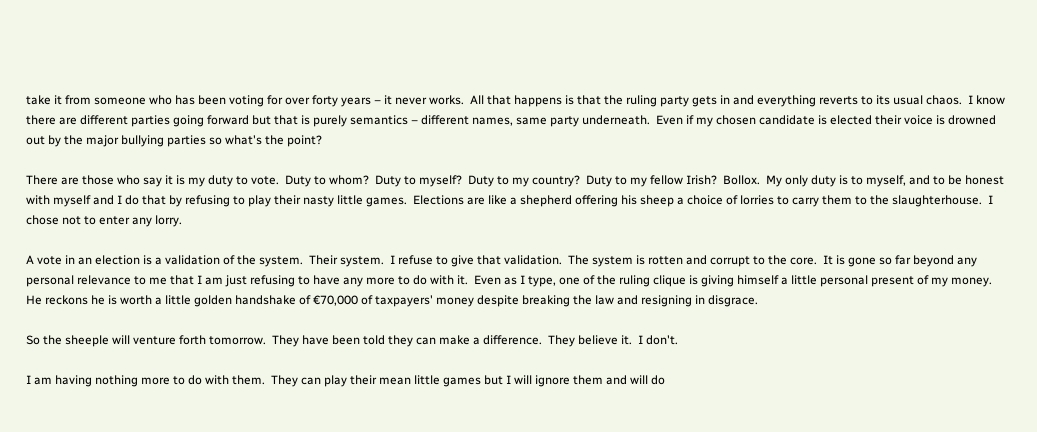take it from someone who has been voting for over forty years – it never works.  All that happens is that the ruling party gets in and everything reverts to its usual chaos.  I know there are different parties going forward but that is purely semantics – different names, same party underneath.  Even if my chosen candidate is elected their voice is drowned out by the major bullying parties so what's the point?

There are those who say it is my duty to vote.  Duty to whom?  Duty to myself?  Duty to my country?  Duty to my fellow Irish?  Bollox.  My only duty is to myself, and to be honest with myself and I do that by refusing to play their nasty little games.  Elections are like a shepherd offering his sheep a choice of lorries to carry them to the slaughterhouse.  I chose not to enter any lorry.

A vote in an election is a validation of the system.  Their system.  I refuse to give that validation.  The system is rotten and corrupt to the core.  It is gone so far beyond any personal relevance to me that I am just refusing to have any more to do with it.  Even as I type, one of the ruling clique is giving himself a little personal present of my money.  He reckons he is worth a little golden handshake of €70,000 of taxpayers' money despite breaking the law and resigning in disgrace.

So the sheeple will venture forth tomorrow.  They have been told they can make a difference.  They believe it.  I don't.

I am having nothing more to do with them.  They can play their mean little games but I will ignore them and will do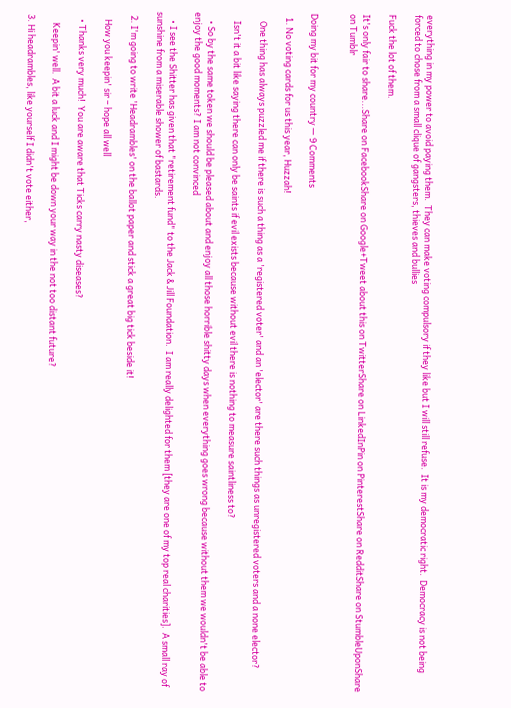everything in my power to avoid paying them.  They can make voting compulsory if they like but I will still refuse.  It is my democratic right.  Democracy is not being forced to chose from a small clique of gangsters, thieves and bullies

Fuck the lot of them.

It's only fair to share...Share on FacebookShare on Google+Tweet about this on TwitterShare on LinkedInPin on PinterestShare on RedditShare on StumbleUponShare on Tumblr


Doing my bit for my country — 9 Comments

  1. No voting cards for us this year, Huzzah!

    One thing has always puzzled me if there is such a thing as a 'registered voter' and an 'elector' are there such things as unregistered voters and a none elector?

    Isn't it a bit like saying there can only be saints if evil exists because without evil there is nothing to measure saintliness to?

    • So by the same token we should be pleased about and enjoy all those horrible shitty days when everything goes wrong because without them we wouldn't be able to enjoy the good moments? I am not convinced

    • I see the Shitter has given that "retirement fund" to the Jack & Jill Foundation.  I am really delighted for them [they are one of my top real charities].  A small ray of sunshine from a miserable shower of bastards.

  2. I'm going to write 'Headrambles' on the ballot paper and stick a great big tick beside it!

    How you keepin' sir – hope all well

    • Thanks very much!  You are aware that Ticks carry nasty diseases?

      Keepin' well.  A bit a luck and I might be down your way in the not too distant future?

  3. Hi headrambles, like yourself I didn't vote either,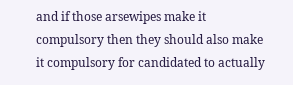and if those arsewipes make it compulsory then they should also make it compulsory for candidated to actually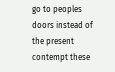go to peoples doors instead of the present contempt these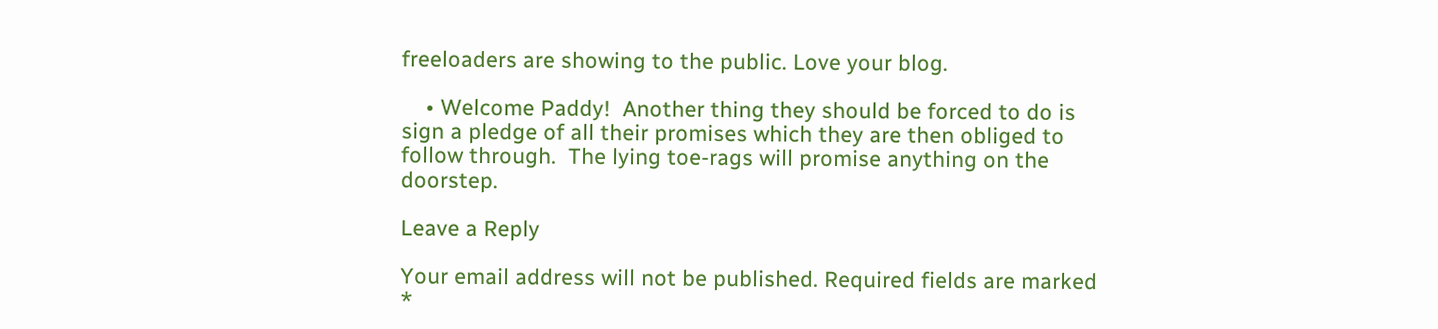freeloaders are showing to the public. Love your blog.

    • Welcome Paddy!  Another thing they should be forced to do is sign a pledge of all their promises which they are then obliged to follow through.  The lying toe-rags will promise anything on the doorstep.

Leave a Reply

Your email address will not be published. Required fields are marked *